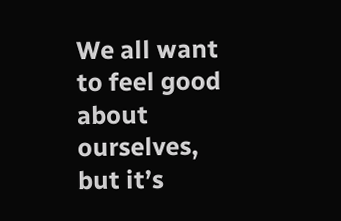We all want to feel good about ourselves, but it’s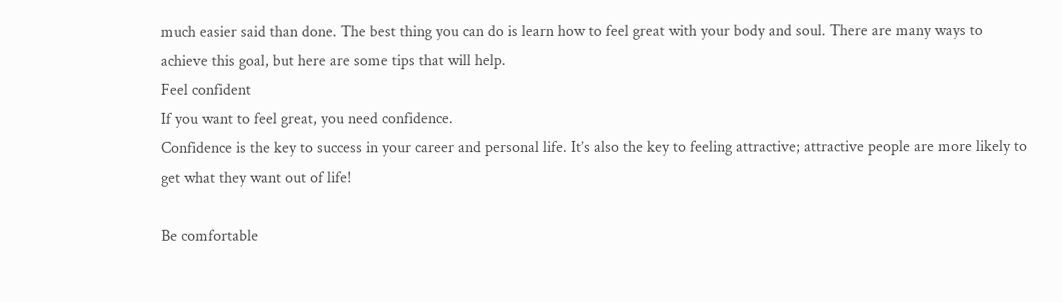much easier said than done. The best thing you can do is learn how to feel great with your body and soul. There are many ways to achieve this goal, but here are some tips that will help.
Feel confident
If you want to feel great, you need confidence.
Confidence is the key to success in your career and personal life. It’s also the key to feeling attractive; attractive people are more likely to get what they want out of life!

Be comfortable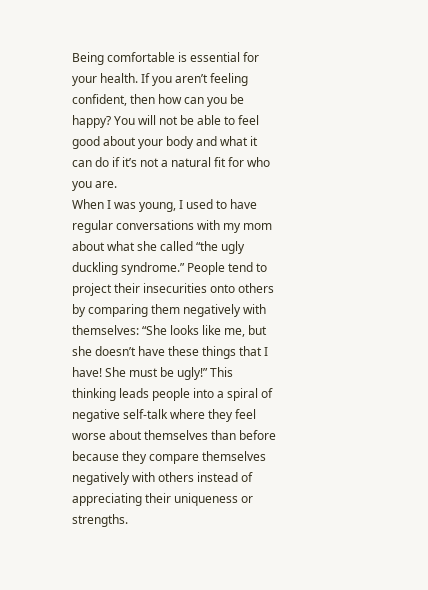Being comfortable is essential for your health. If you aren’t feeling confident, then how can you be happy? You will not be able to feel good about your body and what it can do if it’s not a natural fit for who you are.
When I was young, I used to have regular conversations with my mom about what she called “the ugly duckling syndrome.” People tend to project their insecurities onto others by comparing them negatively with themselves: “She looks like me, but she doesn’t have these things that I have! She must be ugly!” This thinking leads people into a spiral of negative self-talk where they feel worse about themselves than before because they compare themselves negatively with others instead of appreciating their uniqueness or strengths.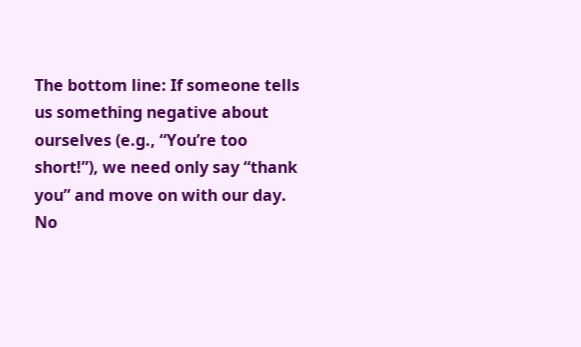The bottom line: If someone tells us something negative about ourselves (e.g., “You’re too short!”), we need only say “thank you” and move on with our day. No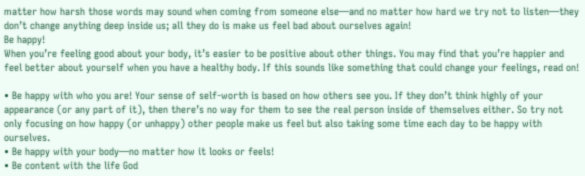matter how harsh those words may sound when coming from someone else—and no matter how hard we try not to listen—they don’t change anything deep inside us; all they do is make us feel bad about ourselves again!
Be happy!
When you’re feeling good about your body, it’s easier to be positive about other things. You may find that you’re happier and feel better about yourself when you have a healthy body. If this sounds like something that could change your feelings, read on!

• Be happy with who you are! Your sense of self-worth is based on how others see you. If they don’t think highly of your appearance (or any part of it), then there’s no way for them to see the real person inside of themselves either. So try not only focusing on how happy (or unhappy) other people make us feel but also taking some time each day to be happy with ourselves.
• Be happy with your body—no matter how it looks or feels!
• Be content with the life God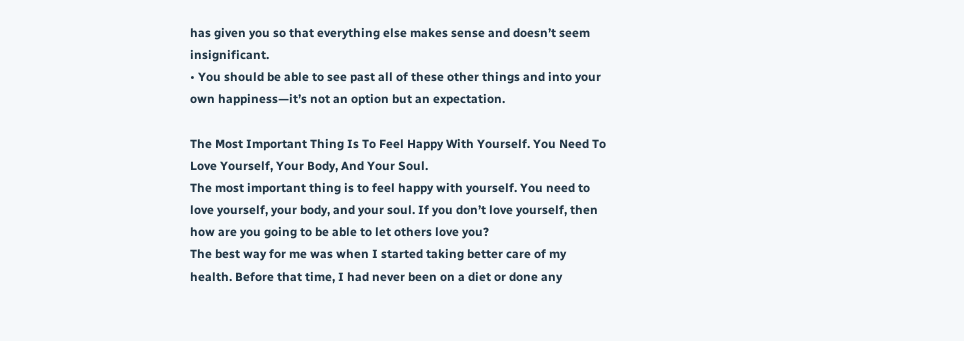has given you so that everything else makes sense and doesn’t seem insignificant.
• You should be able to see past all of these other things and into your own happiness—it’s not an option but an expectation.

The Most Important Thing Is To Feel Happy With Yourself. You Need To Love Yourself, Your Body, And Your Soul.
The most important thing is to feel happy with yourself. You need to love yourself, your body, and your soul. If you don’t love yourself, then how are you going to be able to let others love you?
The best way for me was when I started taking better care of my health. Before that time, I had never been on a diet or done any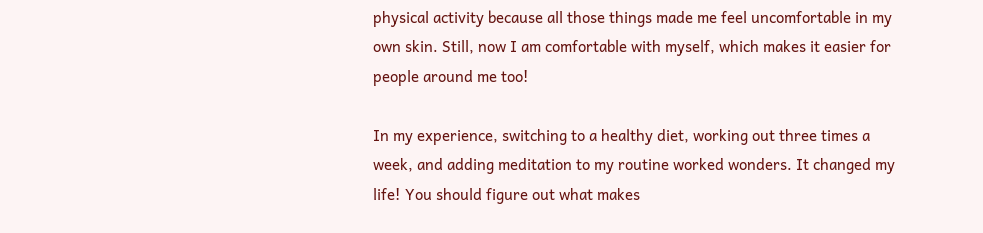physical activity because all those things made me feel uncomfortable in my own skin. Still, now I am comfortable with myself, which makes it easier for people around me too!

In my experience, switching to a healthy diet, working out three times a week, and adding meditation to my routine worked wonders. It changed my life! You should figure out what makes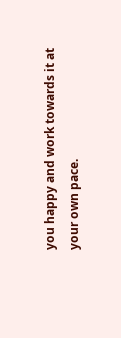you happy and work towards it at your own pace.